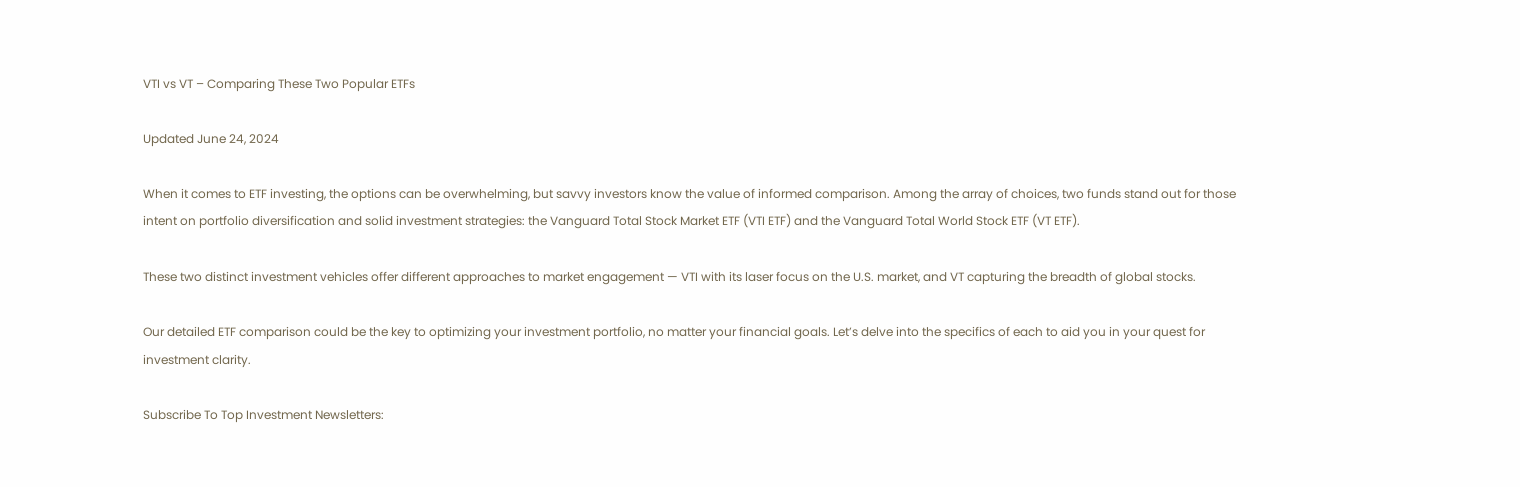VTI vs VT – Comparing These Two Popular ETFs

Updated June 24, 2024

When it comes to ETF investing, the options can be overwhelming, but savvy investors know the value of informed comparison. Among the array of choices, two funds stand out for those intent on portfolio diversification and solid investment strategies: the Vanguard Total Stock Market ETF (VTI ETF) and the Vanguard Total World Stock ETF (VT ETF).

These two distinct investment vehicles offer different approaches to market engagement — VTI with its laser focus on the U.S. market, and VT capturing the breadth of global stocks.

Our detailed ETF comparison could be the key to optimizing your investment portfolio, no matter your financial goals. Let’s delve into the specifics of each to aid you in your quest for investment clarity.

Subscribe To Top Investment Newsletters: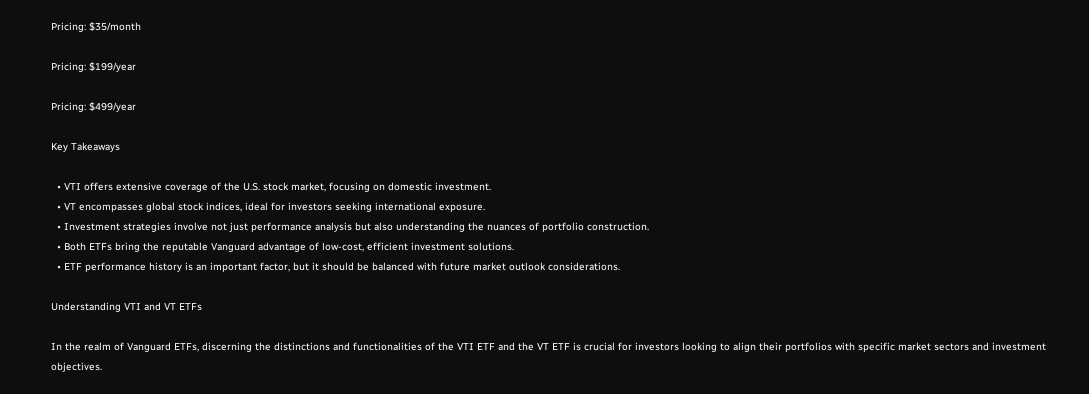Pricing: $35/month

Pricing: $199/year

Pricing: $499/year

Key Takeaways

  • VTI offers extensive coverage of the U.S. stock market, focusing on domestic investment.
  • VT encompasses global stock indices, ideal for investors seeking international exposure.
  • Investment strategies involve not just performance analysis but also understanding the nuances of portfolio construction.
  • Both ETFs bring the reputable Vanguard advantage of low-cost, efficient investment solutions.
  • ETF performance history is an important factor, but it should be balanced with future market outlook considerations.

Understanding VTI and VT ETFs

In the realm of Vanguard ETFs, discerning the distinctions and functionalities of the VTI ETF and the VT ETF is crucial for investors looking to align their portfolios with specific market sectors and investment objectives.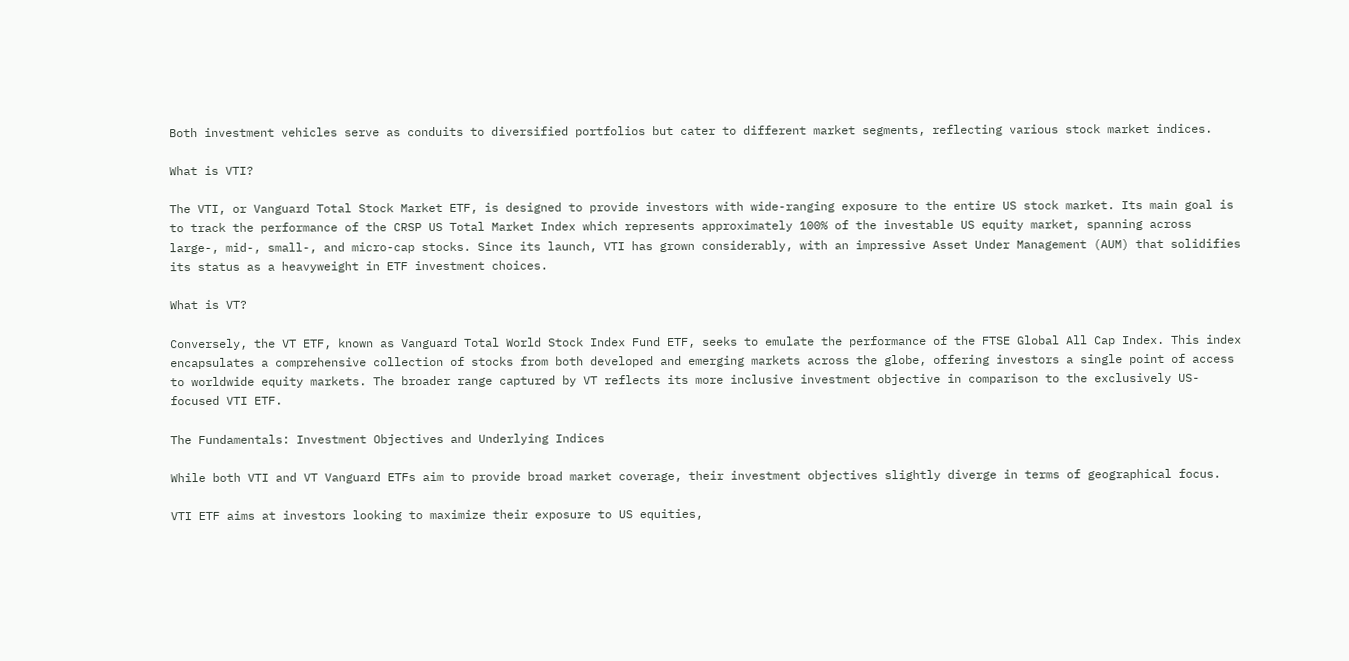Both investment vehicles serve as conduits to diversified portfolios but cater to different market segments, reflecting various stock market indices.

What is VTI?

The VTI, or Vanguard Total Stock Market ETF, is designed to provide investors with wide-ranging exposure to the entire US stock market. Its main goal is to track the performance of the CRSP US Total Market Index which represents approximately 100% of the investable US equity market, spanning across large-, mid-, small-, and micro-cap stocks. Since its launch, VTI has grown considerably, with an impressive Asset Under Management (AUM) that solidifies its status as a heavyweight in ETF investment choices.

What is VT?

Conversely, the VT ETF, known as Vanguard Total World Stock Index Fund ETF, seeks to emulate the performance of the FTSE Global All Cap Index. This index encapsulates a comprehensive collection of stocks from both developed and emerging markets across the globe, offering investors a single point of access to worldwide equity markets. The broader range captured by VT reflects its more inclusive investment objective in comparison to the exclusively US-focused VTI ETF.

The Fundamentals: Investment Objectives and Underlying Indices

While both VTI and VT Vanguard ETFs aim to provide broad market coverage, their investment objectives slightly diverge in terms of geographical focus.

VTI ETF aims at investors looking to maximize their exposure to US equities,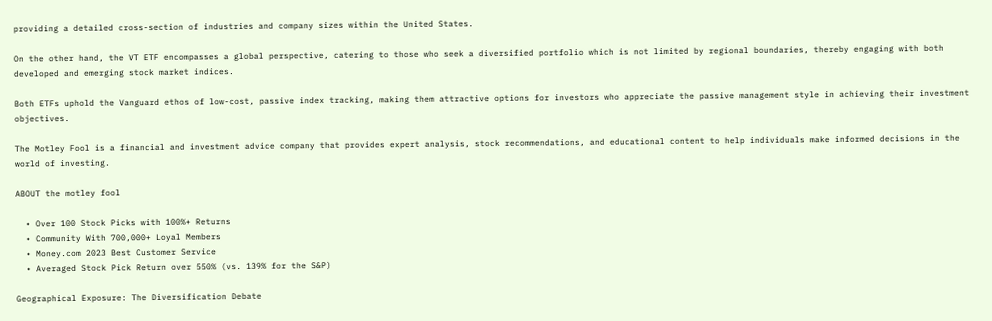providing a detailed cross-section of industries and company sizes within the United States.

On the other hand, the VT ETF encompasses a global perspective, catering to those who seek a diversified portfolio which is not limited by regional boundaries, thereby engaging with both developed and emerging stock market indices.

Both ETFs uphold the Vanguard ethos of low-cost, passive index tracking, making them attractive options for investors who appreciate the passive management style in achieving their investment objectives.

The Motley Fool is a financial and investment advice company that provides expert analysis, stock recommendations, and educational content to help individuals make informed decisions in the world of investing.

ABOUT the motley fool

  • Over 100 Stock Picks with 100%+ Returns
  • Community With 700,000+ Loyal Members
  • Money.com 2023 Best Customer Service
  • Averaged Stock Pick Return over 550% (vs. 139% for the S&P)

Geographical Exposure: The Diversification Debate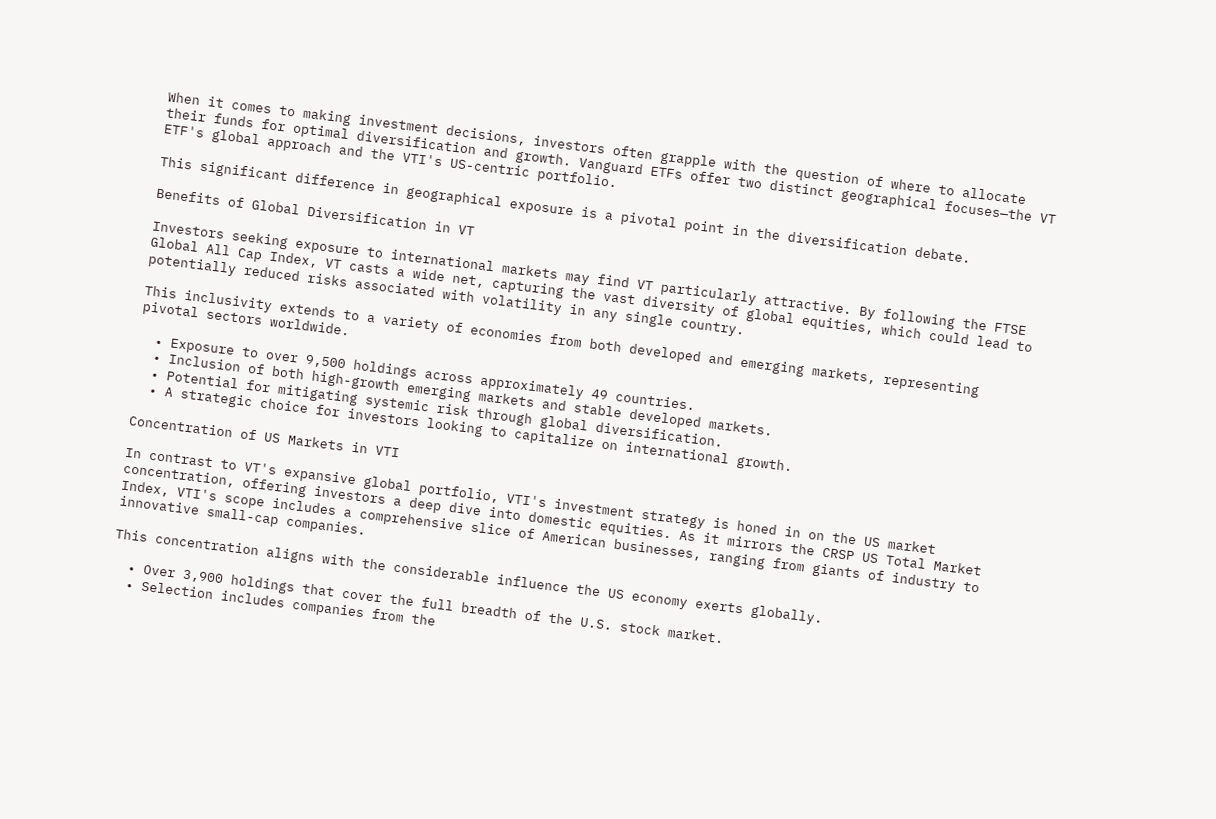When it comes to making investment decisions, investors often grapple with the question of where to allocate their funds for optimal diversification and growth. Vanguard ETFs offer two distinct geographical focuses—the VT ETF's global approach and the VTI's US-centric portfolio.

This significant difference in geographical exposure is a pivotal point in the diversification debate.

Benefits of Global Diversification in VT

Investors seeking exposure to international markets may find VT particularly attractive. By following the FTSE Global All Cap Index, VT casts a wide net, capturing the vast diversity of global equities, which could lead to potentially reduced risks associated with volatility in any single country.

This inclusivity extends to a variety of economies from both developed and emerging markets, representing pivotal sectors worldwide.

  • Exposure to over 9,500 holdings across approximately 49 countries.
  • Inclusion of both high-growth emerging markets and stable developed markets.
  • Potential for mitigating systemic risk through global diversification.
  • A strategic choice for investors looking to capitalize on international growth.

Concentration of US Markets in VTI

In contrast to VT's expansive global portfolio, VTI's investment strategy is honed in on the US market concentration, offering investors a deep dive into domestic equities. As it mirrors the CRSP US Total Market Index, VTI's scope includes a comprehensive slice of American businesses, ranging from giants of industry to innovative small-cap companies.

This concentration aligns with the considerable influence the US economy exerts globally.

  • Over 3,900 holdings that cover the full breadth of the U.S. stock market.
  • Selection includes companies from the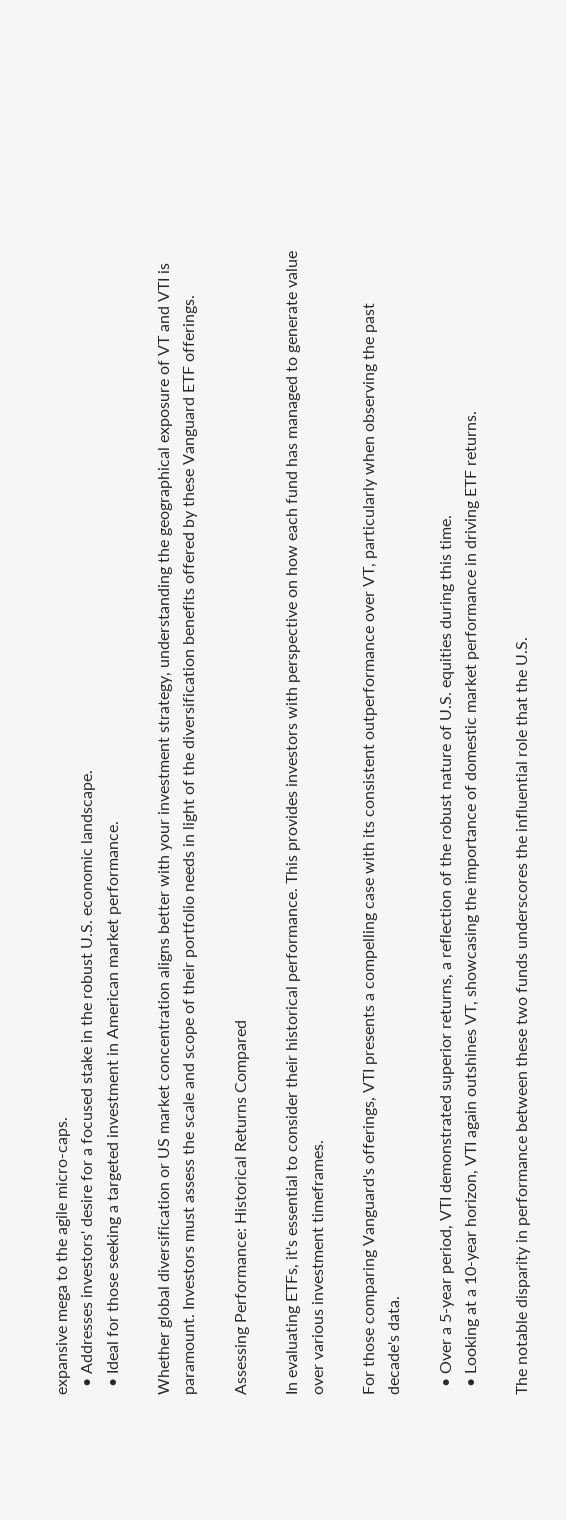expansive mega to the agile micro-caps.
  • Addresses investors' desire for a focused stake in the robust U.S. economic landscape.
  • Ideal for those seeking a targeted investment in American market performance.

Whether global diversification or US market concentration aligns better with your investment strategy, understanding the geographical exposure of VT and VTI is paramount. Investors must assess the scale and scope of their portfolio needs in light of the diversification benefits offered by these Vanguard ETF offerings.

Assessing Performance: Historical Returns Compared

In evaluating ETFs, it's essential to consider their historical performance. This provides investors with perspective on how each fund has managed to generate value over various investment timeframes.

For those comparing Vanguard's offerings, VTI presents a compelling case with its consistent outperformance over VT, particularly when observing the past decade's data.

  • Over a 5-year period, VTI demonstrated superior returns, a reflection of the robust nature of U.S. equities during this time.
  • Looking at a 10-year horizon, VTI again outshines VT, showcasing the importance of domestic market performance in driving ETF returns.

The notable disparity in performance between these two funds underscores the influential role that the U.S.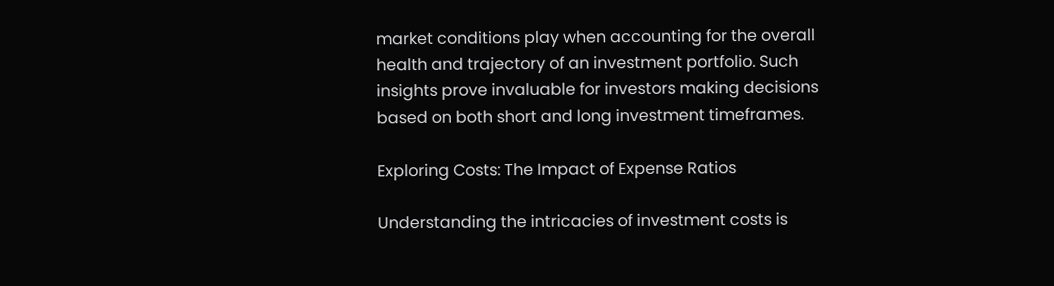market conditions play when accounting for the overall health and trajectory of an investment portfolio. Such insights prove invaluable for investors making decisions based on both short and long investment timeframes.

Exploring Costs: The Impact of Expense Ratios

Understanding the intricacies of investment costs is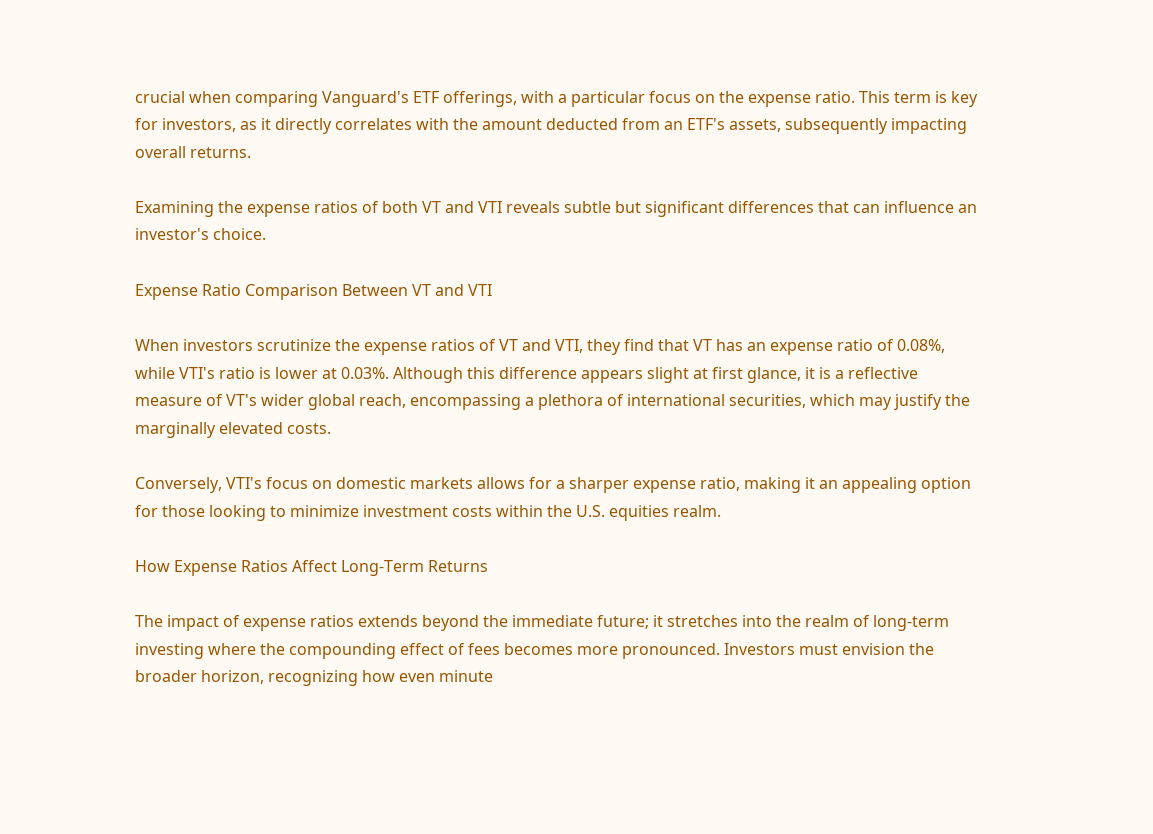crucial when comparing Vanguard's ETF offerings, with a particular focus on the expense ratio. This term is key for investors, as it directly correlates with the amount deducted from an ETF's assets, subsequently impacting overall returns.

Examining the expense ratios of both VT and VTI reveals subtle but significant differences that can influence an investor's choice.

Expense Ratio Comparison Between VT and VTI

When investors scrutinize the expense ratios of VT and VTI, they find that VT has an expense ratio of 0.08%, while VTI's ratio is lower at 0.03%. Although this difference appears slight at first glance, it is a reflective measure of VT's wider global reach, encompassing a plethora of international securities, which may justify the marginally elevated costs.

Conversely, VTI's focus on domestic markets allows for a sharper expense ratio, making it an appealing option for those looking to minimize investment costs within the U.S. equities realm.

How Expense Ratios Affect Long-Term Returns

The impact of expense ratios extends beyond the immediate future; it stretches into the realm of long-term investing where the compounding effect of fees becomes more pronounced. Investors must envision the broader horizon, recognizing how even minute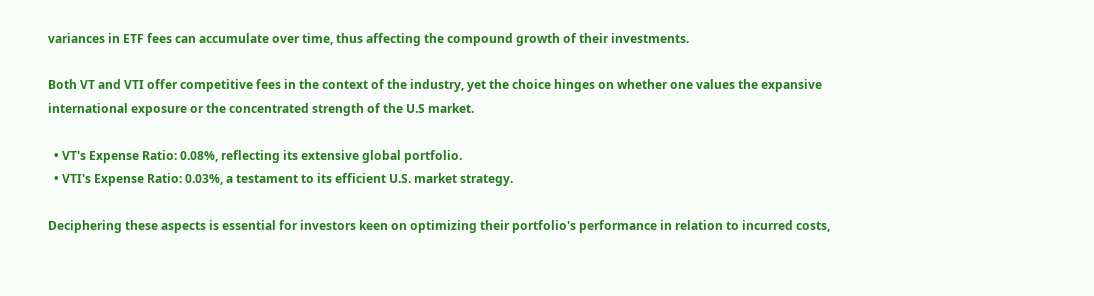variances in ETF fees can accumulate over time, thus affecting the compound growth of their investments.

Both VT and VTI offer competitive fees in the context of the industry, yet the choice hinges on whether one values the expansive international exposure or the concentrated strength of the U.S market.

  • VT's Expense Ratio: 0.08%, reflecting its extensive global portfolio.
  • VTI's Expense Ratio: 0.03%, a testament to its efficient U.S. market strategy.

Deciphering these aspects is essential for investors keen on optimizing their portfolio's performance in relation to incurred costs,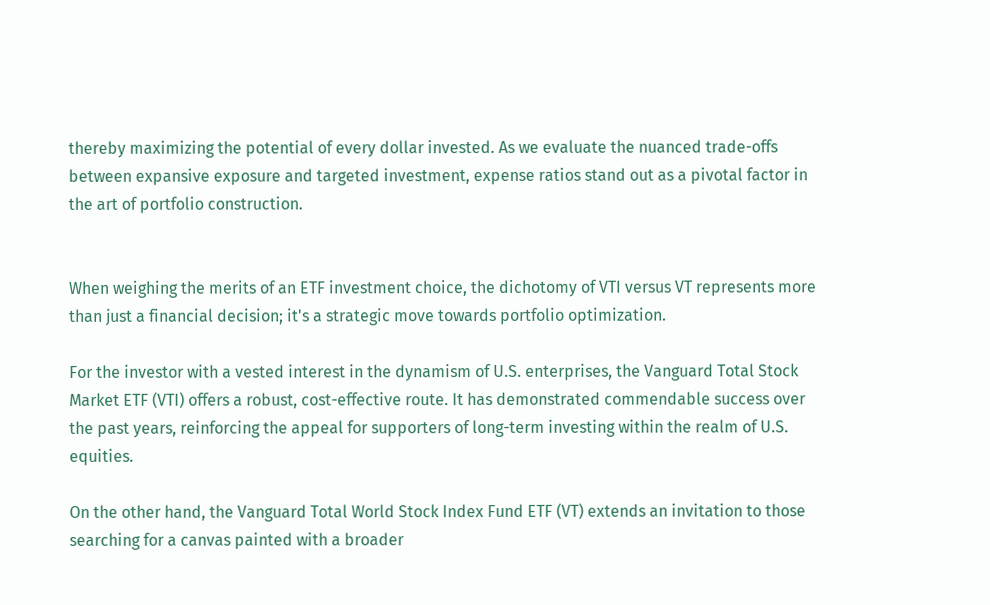thereby maximizing the potential of every dollar invested. As we evaluate the nuanced trade-offs between expansive exposure and targeted investment, expense ratios stand out as a pivotal factor in the art of portfolio construction.


When weighing the merits of an ETF investment choice, the dichotomy of VTI versus VT represents more than just a financial decision; it's a strategic move towards portfolio optimization.

For the investor with a vested interest in the dynamism of U.S. enterprises, the Vanguard Total Stock Market ETF (VTI) offers a robust, cost-effective route. It has demonstrated commendable success over the past years, reinforcing the appeal for supporters of long-term investing within the realm of U.S. equities.

On the other hand, the Vanguard Total World Stock Index Fund ETF (VT) extends an invitation to those searching for a canvas painted with a broader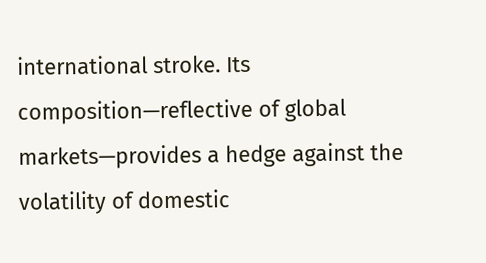international stroke. Its composition—reflective of global markets—provides a hedge against the volatility of domestic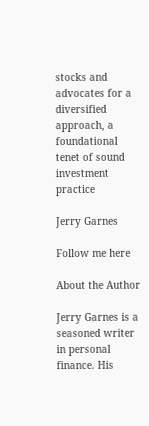stocks and advocates for a diversified approach, a foundational tenet of sound investment practice

Jerry Garnes

Follow me here

About the Author

Jerry Garnes is a seasoned writer in personal finance. His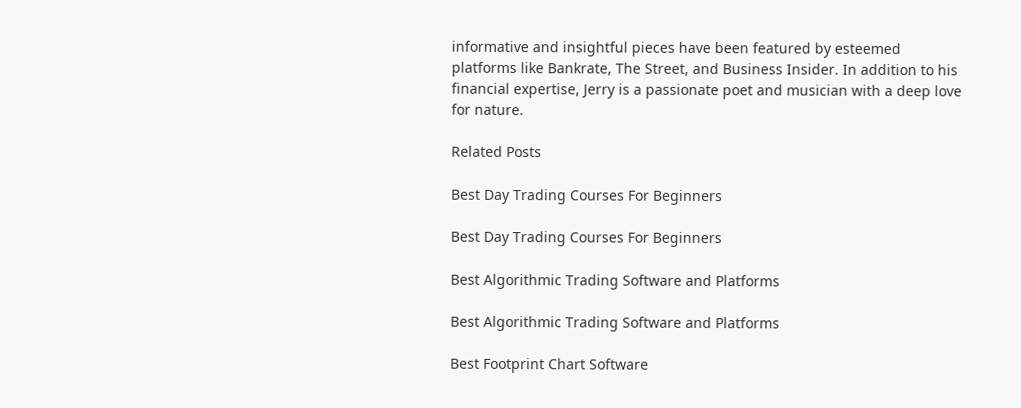informative and insightful pieces have been featured by esteemed platforms like Bankrate, The Street, and Business Insider. In addition to his financial expertise, Jerry is a passionate poet and musician with a deep love for nature.

Related Posts

Best Day Trading Courses For Beginners

Best Day Trading Courses For Beginners

Best Algorithmic Trading Software and Platforms

Best Algorithmic Trading Software and Platforms

Best Footprint Chart Software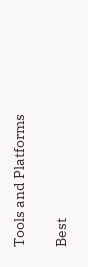Tools and Platforms

Best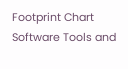Footprint Chart Software Tools and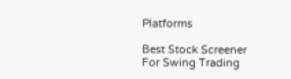Platforms

Best Stock Screener For Swing Trading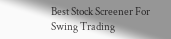Best Stock Screener For Swing Trading